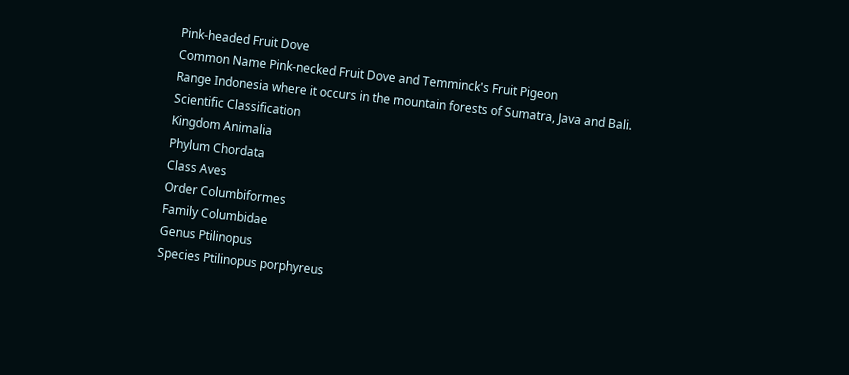Pink-headed Fruit Dove
Common Name Pink-necked Fruit Dove and Temminck's Fruit Pigeon
Range Indonesia where it occurs in the mountain forests of Sumatra, Java and Bali.
Scientific Classification
Kingdom Animalia
Phylum Chordata
Class Aves
Order Columbiformes
Family Columbidae
Genus Ptilinopus
Species Ptilinopus porphyreus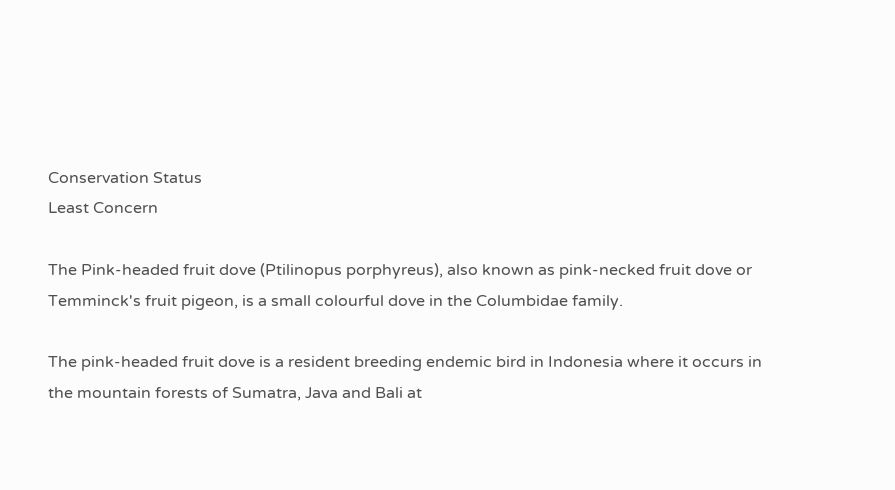Conservation Status
Least Concern

The Pink-headed fruit dove (Ptilinopus porphyreus), also known as pink-necked fruit dove or Temminck's fruit pigeon, is a small colourful dove in the Columbidae family.

The pink-headed fruit dove is a resident breeding endemic bird in Indonesia where it occurs in the mountain forests of Sumatra, Java and Bali at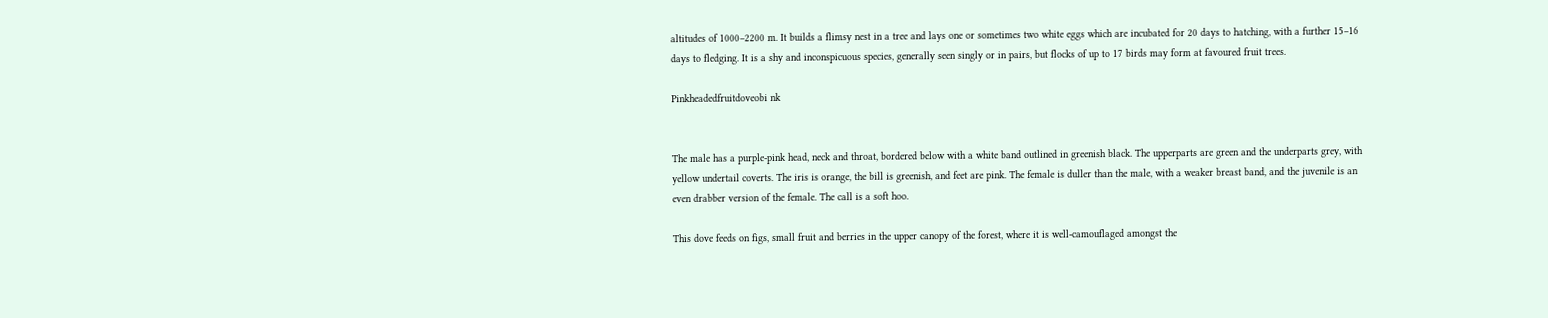altitudes of 1000–2200 m. It builds a flimsy nest in a tree and lays one or sometimes two white eggs which are incubated for 20 days to hatching, with a further 15–16 days to fledging. It is a shy and inconspicuous species, generally seen singly or in pairs, but flocks of up to 17 birds may form at favoured fruit trees.

Pinkheadedfruitdoveobi nk


The male has a purple-pink head, neck and throat, bordered below with a white band outlined in greenish black. The upperparts are green and the underparts grey, with yellow undertail coverts. The iris is orange, the bill is greenish, and feet are pink. The female is duller than the male, with a weaker breast band, and the juvenile is an even drabber version of the female. The call is a soft hoo.

This dove feeds on figs, small fruit and berries in the upper canopy of the forest, where it is well-camouflaged amongst the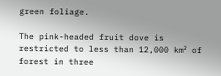green foliage.

The pink-headed fruit dove is restricted to less than 12,000 km² of forest in three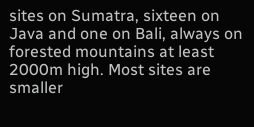sites on Sumatra, sixteen on Java and one on Bali, always on forested mountains at least 2000m high. Most sites are smaller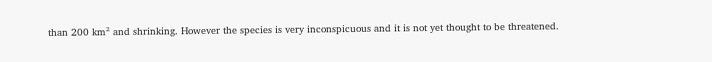than 200 km² and shrinking. However the species is very inconspicuous and it is not yet thought to be threatened.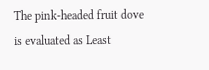The pink-headed fruit dove is evaluated as Least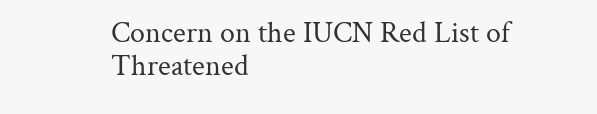Concern on the IUCN Red List of Threatened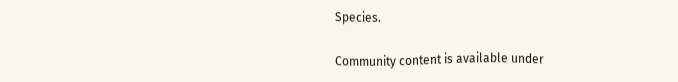Species.

Community content is available under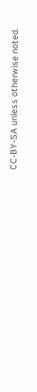CC-BY-SA unless otherwise noted.